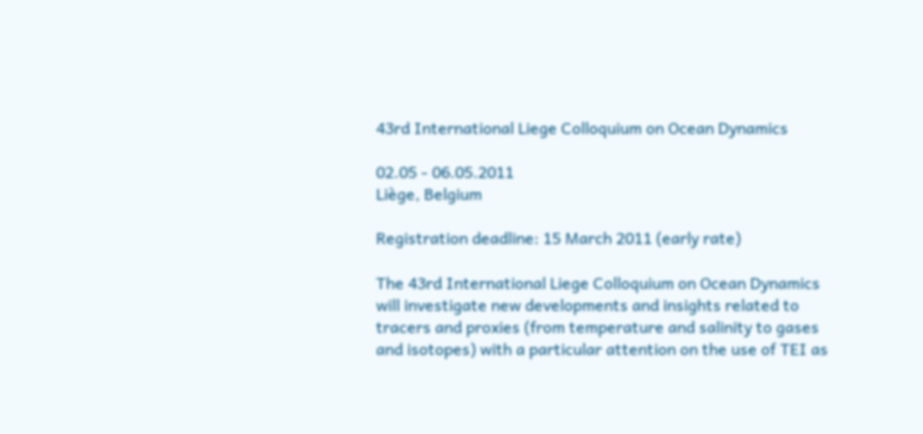43rd International Liege Colloquium on Ocean Dynamics

02.05 - 06.05.2011
Liège, Belgium

Registration deadline: 15 March 2011 (early rate)

The 43rd International Liege Colloquium on Ocean Dynamics will investigate new developments and insights related to tracers and proxies (from temperature and salinity to gases and isotopes) with a particular attention on the use of TEI as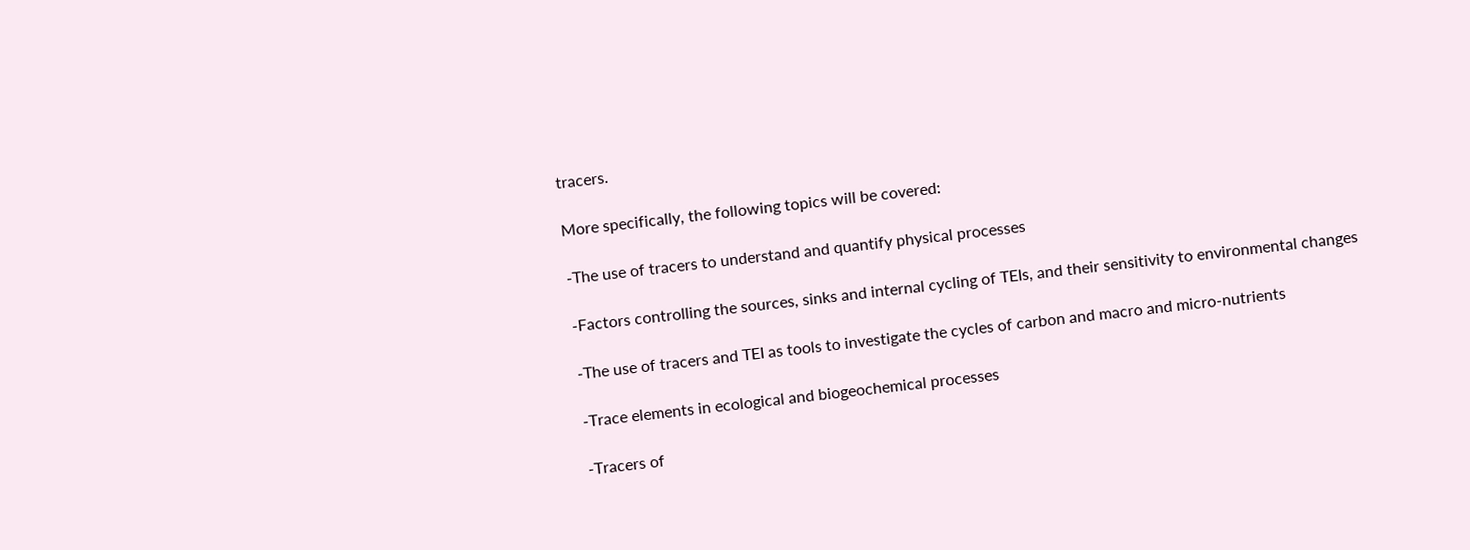tracers.

More specifically, the following topics will be covered:

-The use of tracers to understand and quantify physical processes

-Factors controlling the sources, sinks and internal cycling of TEIs, and their sensitivity to environmental changes

-The use of tracers and TEI as tools to investigate the cycles of carbon and macro and micro-nutrients

-Trace elements in ecological and biogeochemical processes

-Tracers of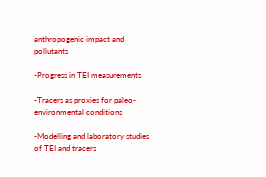anthropogenic impact and pollutants

-Progress in TEI measurements

-Tracers as proxies for paleo-environmental conditions

-Modelling and laboratory studies of TEI and tracers